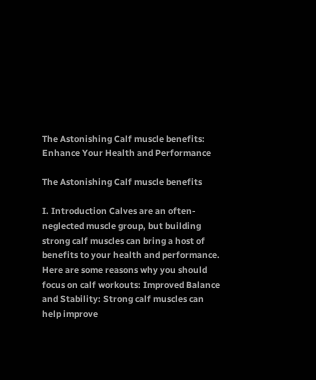The Astonishing Calf muscle benefits: Enhance Your Health and Performance

The Astonishing Calf muscle benefits

I. Introduction Calves are an often-neglected muscle group, but building strong calf muscles can bring a host of benefits to your health and performance. Here are some reasons why you should focus on calf workouts: Improved Balance and Stability: Strong calf muscles can help improve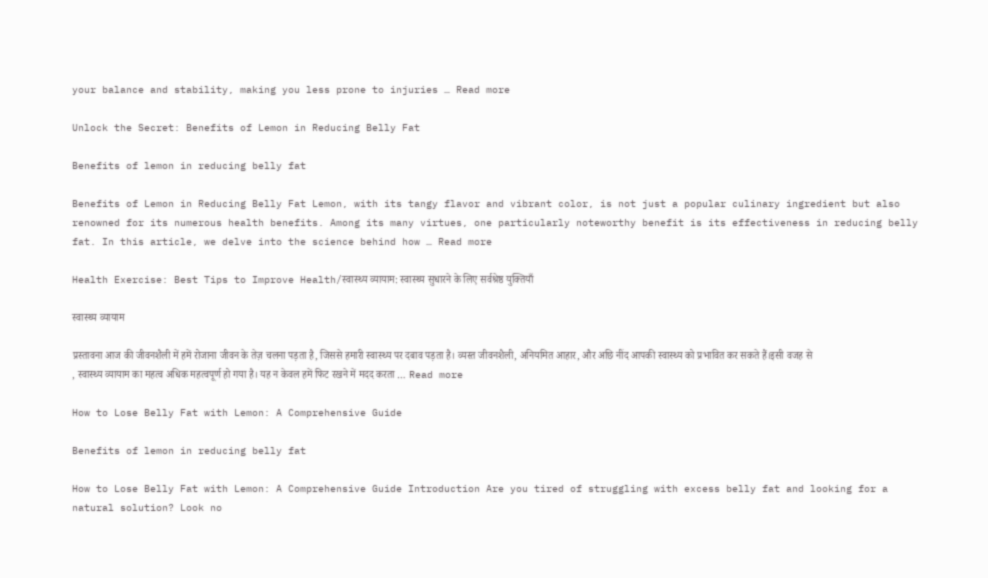your balance and stability, making you less prone to injuries … Read more

Unlock the Secret: Benefits of Lemon in Reducing Belly Fat

Benefits of lemon in reducing belly fat

Benefits of Lemon in Reducing Belly Fat Lemon, with its tangy flavor and vibrant color, is not just a popular culinary ingredient but also renowned for its numerous health benefits. Among its many virtues, one particularly noteworthy benefit is its effectiveness in reducing belly fat. In this article, we delve into the science behind how … Read more

Health Exercise: Best Tips to Improve Health/स्वास्थ्य व्यायाम: स्वास्थ्य सुधारने के लिए सर्वश्रेष्ठ युक्तियाँ

स्वास्थ्य व्यायाम

प्रस्तावना आज की जीवनशैली में हमें रोजाना जीवन के तेज़ चलना पड़ता है, जिससे हमारी स्वास्थ्य पर दबाव पड़ता है। व्यस्त जीवनशैली, अनियमित आहार, और अछि नींद आपकी स्वास्थ्य को प्रभावित कर सकते हैं।इसी वजह से , स्वास्थ्य व्यायाम का महत्व अधिक महत्वपूर्ण हो गया है। यह न केवल हमें फिट रखने में मदद करता … Read more

How to Lose Belly Fat with Lemon: A Comprehensive Guide

Benefits of lemon in reducing belly fat

How to Lose Belly Fat with Lemon: A Comprehensive Guide Introduction Are you tired of struggling with excess belly fat and looking for a natural solution? Look no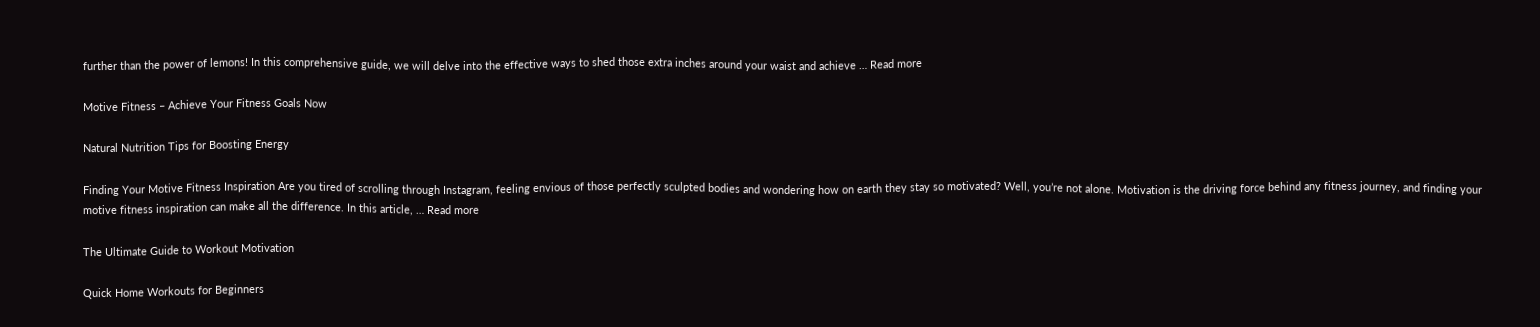further than the power of lemons! In this comprehensive guide, we will delve into the effective ways to shed those extra inches around your waist and achieve … Read more

Motive Fitness – Achieve Your Fitness Goals Now

Natural Nutrition Tips for Boosting Energy

Finding Your Motive Fitness Inspiration Are you tired of scrolling through Instagram, feeling envious of those perfectly sculpted bodies and wondering how on earth they stay so motivated? Well, you’re not alone. Motivation is the driving force behind any fitness journey, and finding your motive fitness inspiration can make all the difference. In this article, … Read more

The Ultimate Guide to Workout Motivation

Quick Home Workouts for Beginners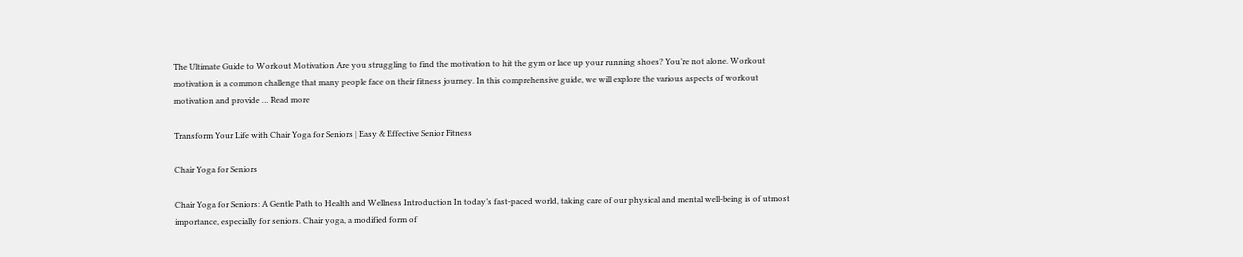The Ultimate Guide to Workout Motivation Are you struggling to find the motivation to hit the gym or lace up your running shoes? You’re not alone. Workout motivation is a common challenge that many people face on their fitness journey. In this comprehensive guide, we will explore the various aspects of workout motivation and provide … Read more

Transform Your Life with Chair Yoga for Seniors | Easy & Effective Senior Fitness

Chair Yoga for Seniors

Chair Yoga for Seniors: A Gentle Path to Health and Wellness Introduction In today’s fast-paced world, taking care of our physical and mental well-being is of utmost importance, especially for seniors. Chair yoga, a modified form of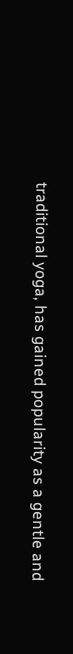traditional yoga, has gained popularity as a gentle and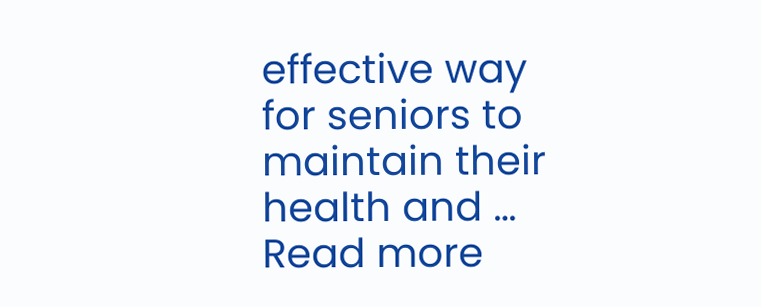effective way for seniors to maintain their health and … Read more